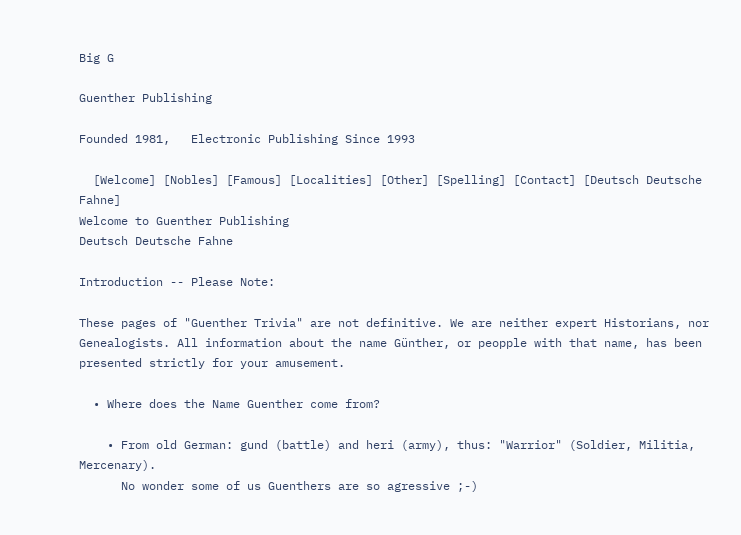Big G

Guenther Publishing

Founded 1981,   Electronic Publishing Since 1993

  [Welcome] [Nobles] [Famous] [Localities] [Other] [Spelling] [Contact] [Deutsch Deutsche Fahne]
Welcome to Guenther Publishing
Deutsch Deutsche Fahne

Introduction -- Please Note:

These pages of "Guenther Trivia" are not definitive. We are neither expert Historians, nor Genealogists. All information about the name Günther, or peopple with that name, has been presented strictly for your amusement.

  • Where does the Name Guenther come from?

    • From old German: gund (battle) and heri (army), thus: "Warrior" (Soldier, Militia, Mercenary).
      No wonder some of us Guenthers are so agressive ;-)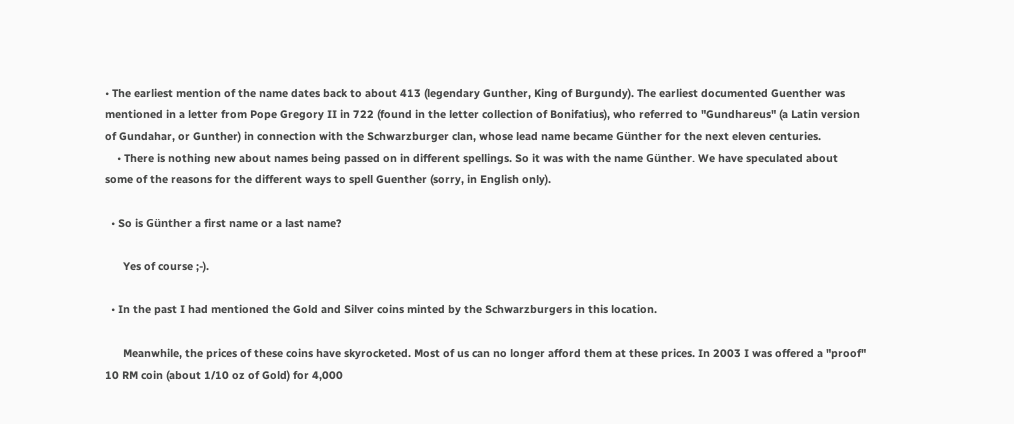• The earliest mention of the name dates back to about 413 (legendary Gunther, King of Burgundy). The earliest documented Guenther was mentioned in a letter from Pope Gregory II in 722 (found in the letter collection of Bonifatius), who referred to "Gundhareus" (a Latin version of Gundahar, or Gunther) in connection with the Schwarzburger clan, whose lead name became Günther for the next eleven centuries.
    • There is nothing new about names being passed on in different spellings. So it was with the name Günther. We have speculated about some of the reasons for the different ways to spell Guenther (sorry, in English only).

  • So is Günther a first name or a last name?

      Yes of course ;-).

  • In the past I had mentioned the Gold and Silver coins minted by the Schwarzburgers in this location.

      Meanwhile, the prices of these coins have skyrocketed. Most of us can no longer afford them at these prices. In 2003 I was offered a "proof" 10 RM coin (about 1/10 oz of Gold) for 4,000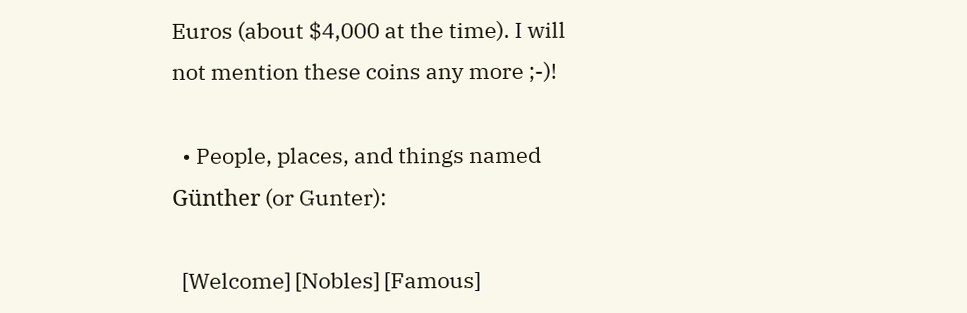Euros (about $4,000 at the time). I will not mention these coins any more ;-)!

  • People, places, and things named Günther (or Gunter):

  [Welcome] [Nobles] [Famous]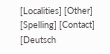[Localities] [Other] [Spelling] [Contact] [Deutsch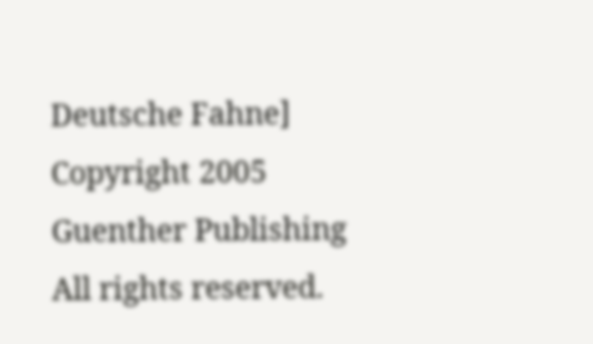Deutsche Fahne]
Copyright 2005 Guenther Publishing     All rights reserved.